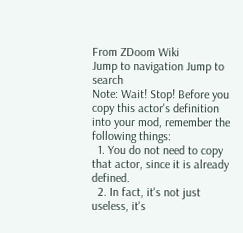From ZDoom Wiki
Jump to navigation Jump to search
Note: Wait! Stop! Before you copy this actor's definition into your mod, remember the following things:
  1. You do not need to copy that actor, since it is already defined.
  2. In fact, it's not just useless, it's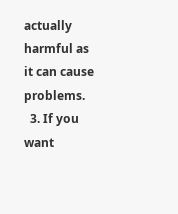actually harmful as it can cause problems.
  3. If you want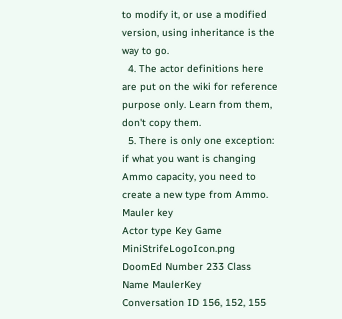to modify it, or use a modified version, using inheritance is the way to go.
  4. The actor definitions here are put on the wiki for reference purpose only. Learn from them, don't copy them.
  5. There is only one exception: if what you want is changing Ammo capacity, you need to create a new type from Ammo.
Mauler key
Actor type Key Game MiniStrifeLogoIcon.png
DoomEd Number 233 Class Name MaulerKey
Conversation ID 156, 152, 155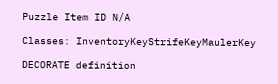Puzzle Item ID N/A

Classes: InventoryKeyStrifeKeyMaulerKey

DECORATE definition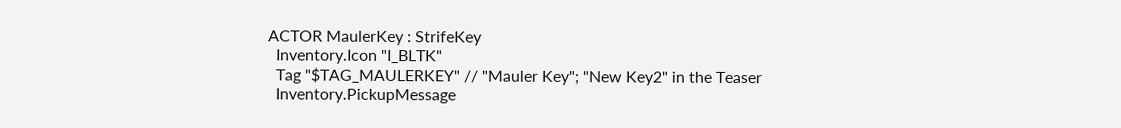ACTOR MaulerKey : StrifeKey
  Inventory.Icon "I_BLTK"
  Tag "$TAG_MAULERKEY" // "Mauler Key"; "New Key2" in the Teaser
  Inventory.PickupMessage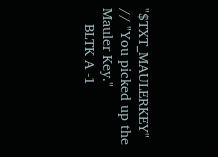"$TXT_MAULERKEY" // "You picked up the Mauler Key."
    BLTK A -1